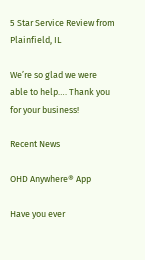5 Star Service Review from Plainfield, IL

We’re so glad we were able to help…. Thank you for your business!

Recent News

OHD Anywhere® App

Have you ever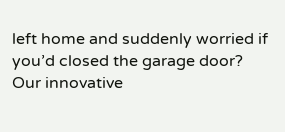left home and suddenly worried if you’d closed the garage door?  Our innovative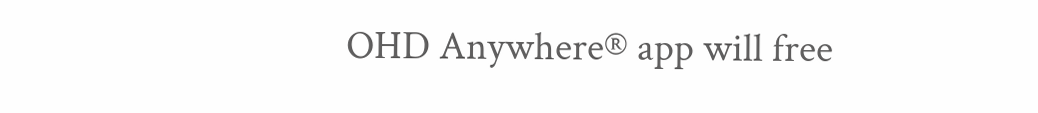OHD Anywhere® app will free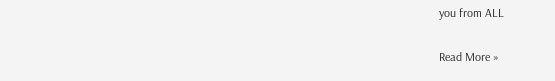you from ALL

Read More »